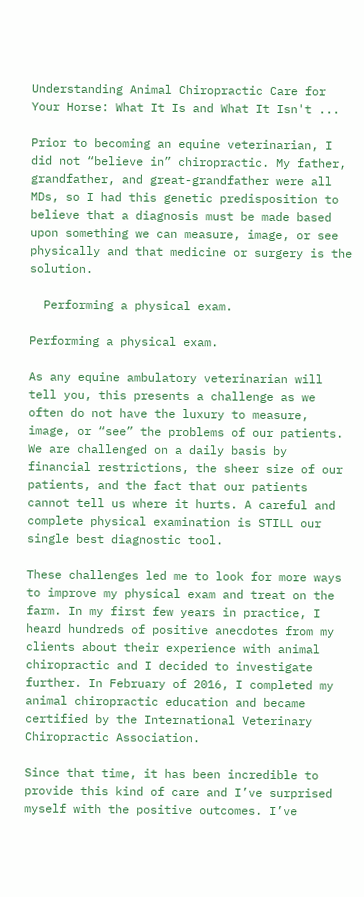Understanding Animal Chiropractic Care for Your Horse: What It Is and What It Isn't ...

Prior to becoming an equine veterinarian, I did not “believe in” chiropractic. My father, grandfather, and great-grandfather were all MDs, so I had this genetic predisposition to believe that a diagnosis must be made based upon something we can measure, image, or see physically and that medicine or surgery is the solution.

  Performing a physical exam.

Performing a physical exam.

As any equine ambulatory veterinarian will tell you, this presents a challenge as we often do not have the luxury to measure, image, or “see” the problems of our patients. We are challenged on a daily basis by financial restrictions, the sheer size of our patients, and the fact that our patients cannot tell us where it hurts. A careful and complete physical examination is STILL our single best diagnostic tool.

These challenges led me to look for more ways to improve my physical exam and treat on the farm. In my first few years in practice, I heard hundreds of positive anecdotes from my clients about their experience with animal chiropractic and I decided to investigate further. In February of 2016, I completed my animal chiropractic education and became certified by the International Veterinary Chiropractic Association.

Since that time, it has been incredible to provide this kind of care and I’ve surprised myself with the positive outcomes. I’ve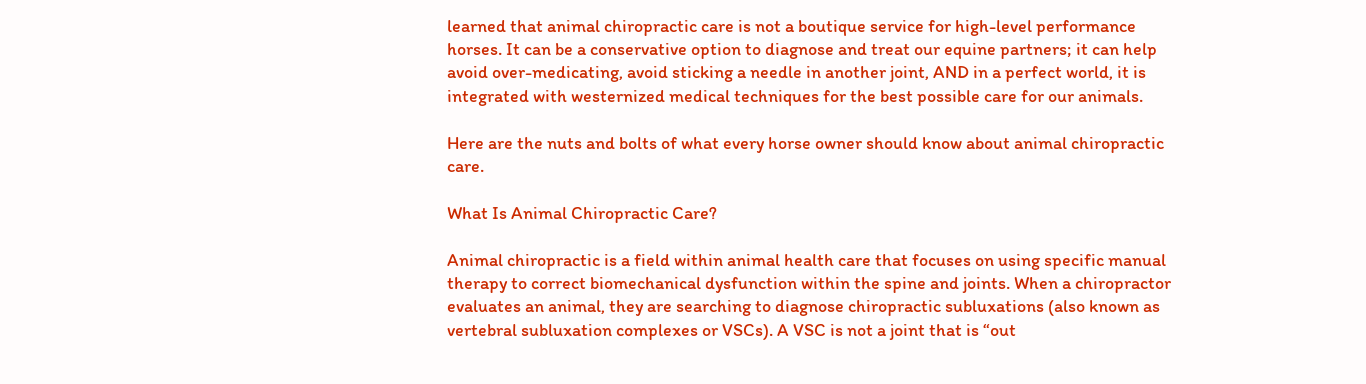learned that animal chiropractic care is not a boutique service for high-level performance horses. It can be a conservative option to diagnose and treat our equine partners; it can help avoid over-medicating, avoid sticking a needle in another joint, AND in a perfect world, it is integrated with westernized medical techniques for the best possible care for our animals.

Here are the nuts and bolts of what every horse owner should know about animal chiropractic care.

What Is Animal Chiropractic Care?

Animal chiropractic is a field within animal health care that focuses on using specific manual therapy to correct biomechanical dysfunction within the spine and joints. When a chiropractor evaluates an animal, they are searching to diagnose chiropractic subluxations (also known as vertebral subluxation complexes or VSCs). A VSC is not a joint that is “out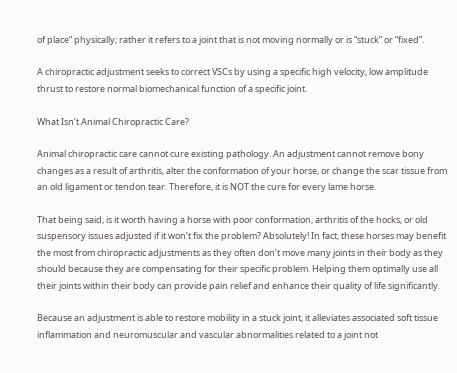of place” physically; rather it refers to a joint that is not moving normally or is “stuck” or “fixed”.

A chiropractic adjustment seeks to correct VSCs by using a specific high velocity, low amplitude thrust to restore normal biomechanical function of a specific joint.

What Isn’t Animal Chiropractic Care?

Animal chiropractic care cannot cure existing pathology. An adjustment cannot remove bony changes as a result of arthritis, alter the conformation of your horse, or change the scar tissue from an old ligament or tendon tear. Therefore, it is NOT the cure for every lame horse.

That being said, is it worth having a horse with poor conformation, arthritis of the hocks, or old suspensory issues adjusted if it won’t fix the problem? Absolutely! In fact, these horses may benefit the most from chiropractic adjustments as they often don’t move many joints in their body as they should because they are compensating for their specific problem. Helping them optimally use all their joints within their body can provide pain relief and enhance their quality of life significantly.

Because an adjustment is able to restore mobility in a stuck joint, it alleviates associated soft tissue inflammation and neuromuscular and vascular abnormalities related to a joint not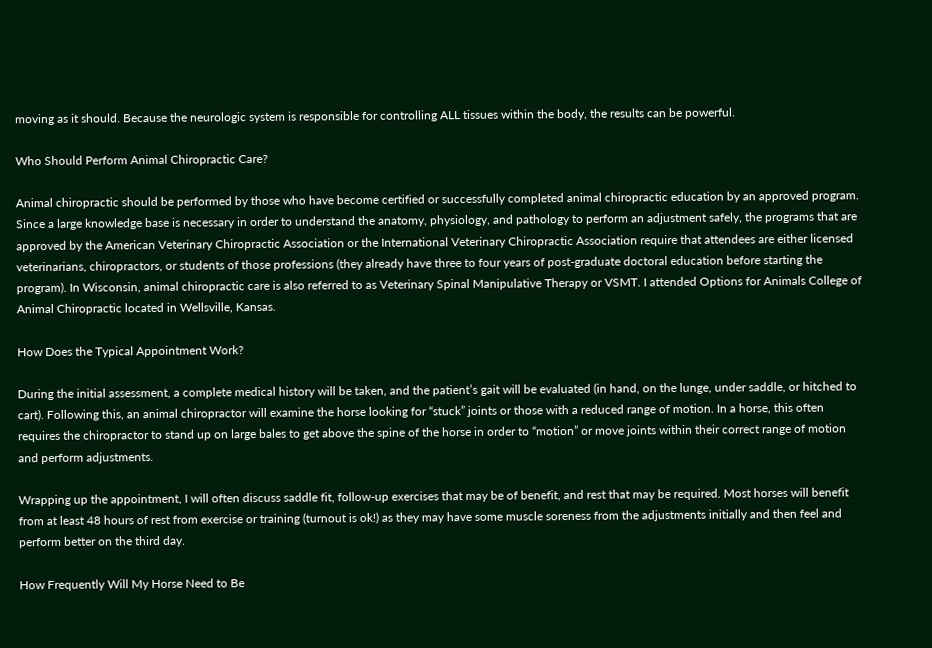moving as it should. Because the neurologic system is responsible for controlling ALL tissues within the body, the results can be powerful.

Who Should Perform Animal Chiropractic Care?

Animal chiropractic should be performed by those who have become certified or successfully completed animal chiropractic education by an approved program. Since a large knowledge base is necessary in order to understand the anatomy, physiology, and pathology to perform an adjustment safely, the programs that are approved by the American Veterinary Chiropractic Association or the International Veterinary Chiropractic Association require that attendees are either licensed veterinarians, chiropractors, or students of those professions (they already have three to four years of post-graduate doctoral education before starting the program). In Wisconsin, animal chiropractic care is also referred to as Veterinary Spinal Manipulative Therapy or VSMT. I attended Options for Animals College of Animal Chiropractic located in Wellsville, Kansas.

How Does the Typical Appointment Work?

During the initial assessment, a complete medical history will be taken, and the patient’s gait will be evaluated (in hand, on the lunge, under saddle, or hitched to cart). Following this, an animal chiropractor will examine the horse looking for “stuck” joints or those with a reduced range of motion. In a horse, this often requires the chiropractor to stand up on large bales to get above the spine of the horse in order to “motion” or move joints within their correct range of motion and perform adjustments.

Wrapping up the appointment, I will often discuss saddle fit, follow-up exercises that may be of benefit, and rest that may be required. Most horses will benefit from at least 48 hours of rest from exercise or training (turnout is ok!) as they may have some muscle soreness from the adjustments initially and then feel and perform better on the third day.

How Frequently Will My Horse Need to Be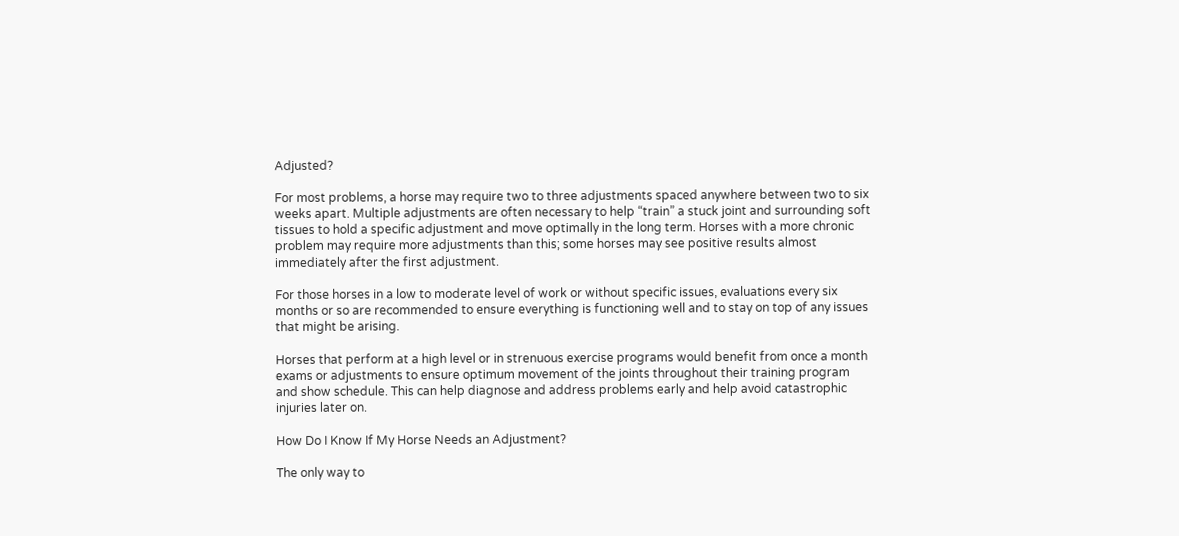Adjusted?

For most problems, a horse may require two to three adjustments spaced anywhere between two to six weeks apart. Multiple adjustments are often necessary to help “train” a stuck joint and surrounding soft tissues to hold a specific adjustment and move optimally in the long term. Horses with a more chronic problem may require more adjustments than this; some horses may see positive results almost immediately after the first adjustment.

For those horses in a low to moderate level of work or without specific issues, evaluations every six months or so are recommended to ensure everything is functioning well and to stay on top of any issues that might be arising.

Horses that perform at a high level or in strenuous exercise programs would benefit from once a month exams or adjustments to ensure optimum movement of the joints throughout their training program and show schedule. This can help diagnose and address problems early and help avoid catastrophic injuries later on.

How Do I Know If My Horse Needs an Adjustment?

The only way to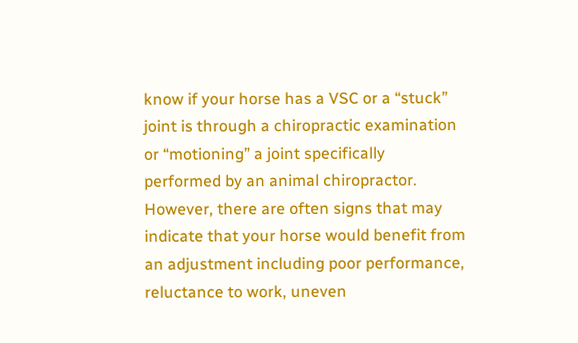know if your horse has a VSC or a “stuck” joint is through a chiropractic examination or “motioning” a joint specifically performed by an animal chiropractor. However, there are often signs that may indicate that your horse would benefit from an adjustment including poor performance, reluctance to work, uneven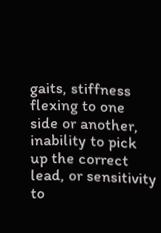gaits, stiffness flexing to one side or another, inability to pick up the correct lead, or sensitivity to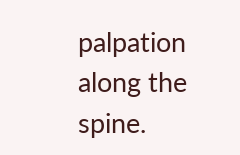palpation along the spine.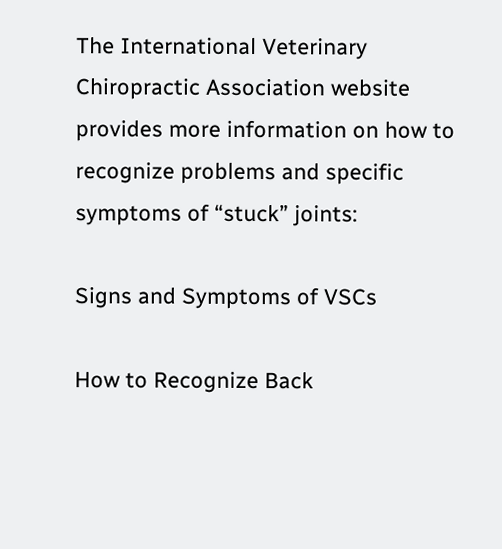The International Veterinary Chiropractic Association website provides more information on how to recognize problems and specific symptoms of “stuck” joints:

Signs and Symptoms of VSCs

How to Recognize Back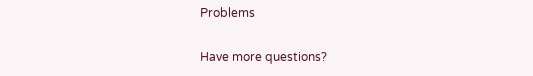Problems

Have more questions?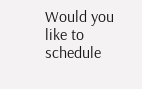Would you like to schedule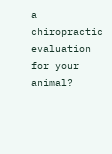a chiropractic evaluation for your animal?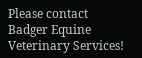Please contact Badger Equine Veterinary Services!